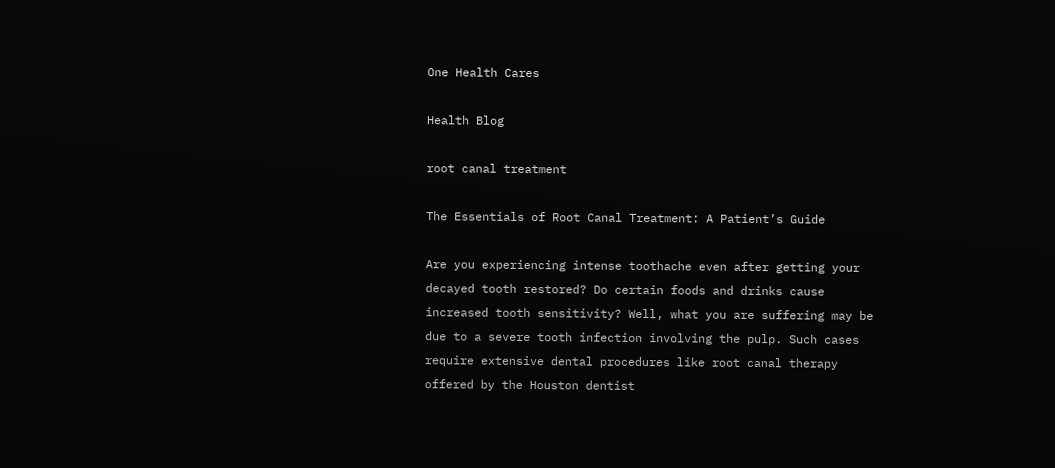One Health Cares

Health Blog

root canal treatment

The Essentials of Root Canal Treatment: A Patient’s Guide

Are you experiencing intense toothache even after getting your decayed tooth restored? Do certain foods and drinks cause increased tooth sensitivity? Well, what you are suffering may be due to a severe tooth infection involving the pulp. Such cases require extensive dental procedures like root canal therapy offered by the Houston dentist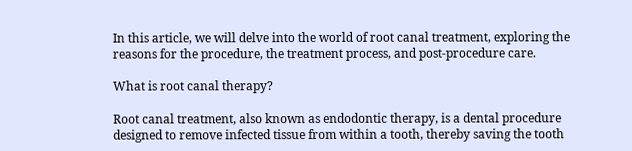In this article, we will delve into the world of root canal treatment, exploring the reasons for the procedure, the treatment process, and post-procedure care.

What is root canal therapy?

Root canal treatment, also known as endodontic therapy, is a dental procedure designed to remove infected tissue from within a tooth, thereby saving the tooth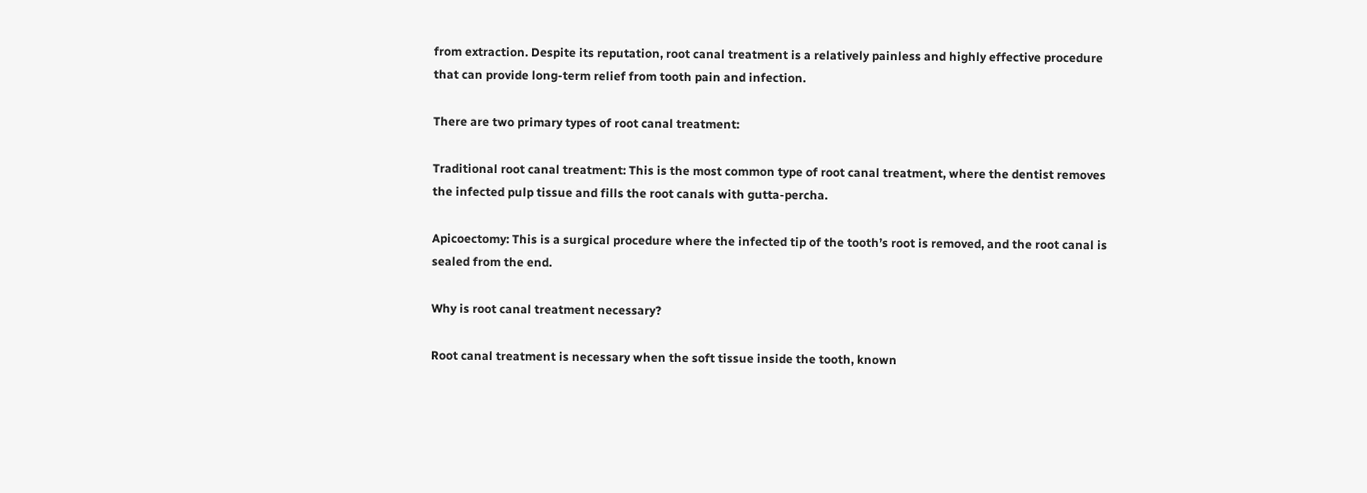from extraction. Despite its reputation, root canal treatment is a relatively painless and highly effective procedure that can provide long-term relief from tooth pain and infection.

There are two primary types of root canal treatment:

Traditional root canal treatment: This is the most common type of root canal treatment, where the dentist removes the infected pulp tissue and fills the root canals with gutta-percha.

Apicoectomy: This is a surgical procedure where the infected tip of the tooth’s root is removed, and the root canal is sealed from the end.

Why is root canal treatment necessary?

Root canal treatment is necessary when the soft tissue inside the tooth, known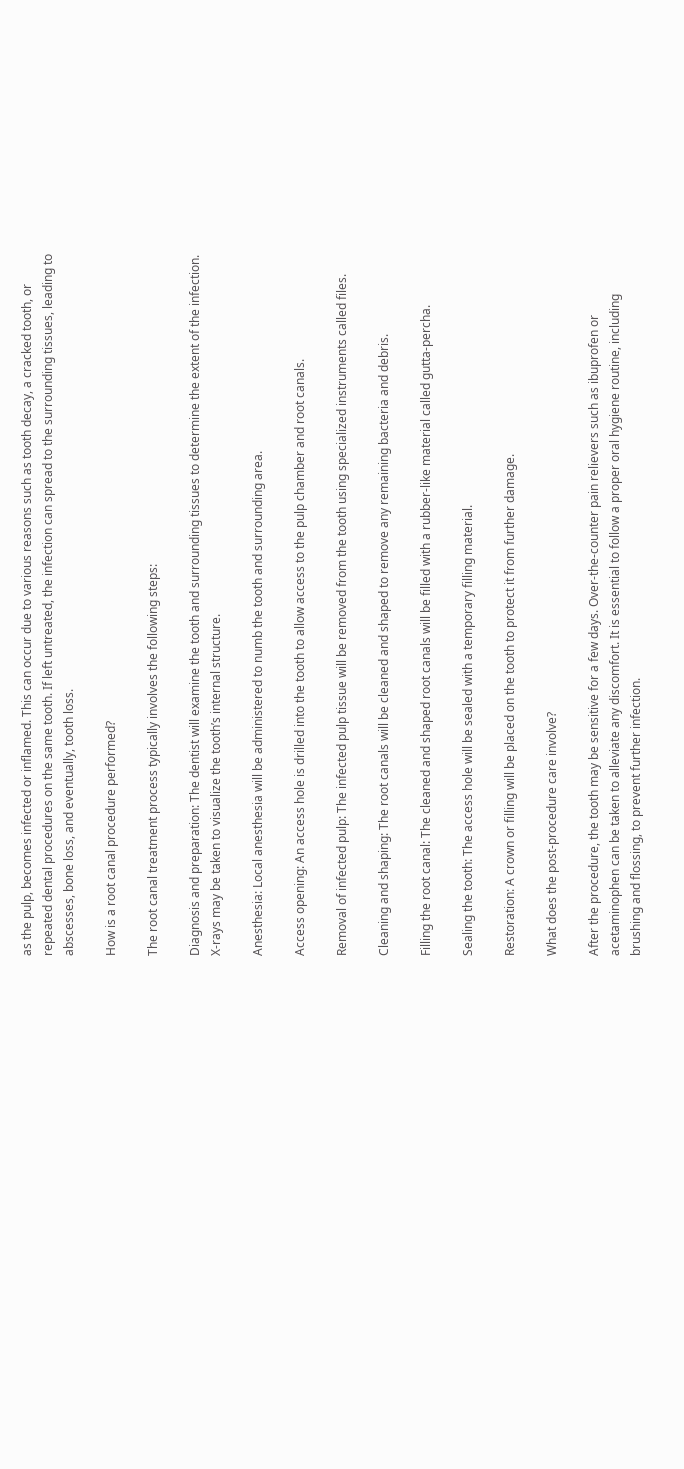as the pulp, becomes infected or inflamed. This can occur due to various reasons such as tooth decay, a cracked tooth, or repeated dental procedures on the same tooth. If left untreated, the infection can spread to the surrounding tissues, leading to abscesses, bone loss, and eventually, tooth loss.

How is a root canal procedure performed?

The root canal treatment process typically involves the following steps:

Diagnosis and preparation: The dentist will examine the tooth and surrounding tissues to determine the extent of the infection. X-rays may be taken to visualize the tooth’s internal structure.

Anesthesia: Local anesthesia will be administered to numb the tooth and surrounding area.

Access opening: An access hole is drilled into the tooth to allow access to the pulp chamber and root canals.

Removal of infected pulp: The infected pulp tissue will be removed from the tooth using specialized instruments called files.

Cleaning and shaping: The root canals will be cleaned and shaped to remove any remaining bacteria and debris.

Filling the root canal: The cleaned and shaped root canals will be filled with a rubber-like material called gutta-percha.

Sealing the tooth: The access hole will be sealed with a temporary filling material.

Restoration: A crown or filling will be placed on the tooth to protect it from further damage.

What does the post-procedure care involve?

After the procedure, the tooth may be sensitive for a few days. Over-the-counter pain relievers such as ibuprofen or acetaminophen can be taken to alleviate any discomfort. It is essential to follow a proper oral hygiene routine, including brushing and flossing, to prevent further infection.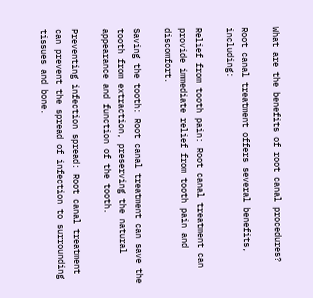What are the benefits of root canal procedures?

Root canal treatment offers several benefits, including:

Relief from tooth pain: Root canal treatment can provide immediate relief from tooth pain and discomfort.

Saving the tooth: Root canal treatment can save the tooth from extraction, preserving the natural appearance and function of the tooth.

Preventing infection spread: Root canal treatment can prevent the spread of infection to surrounding tissues and bone.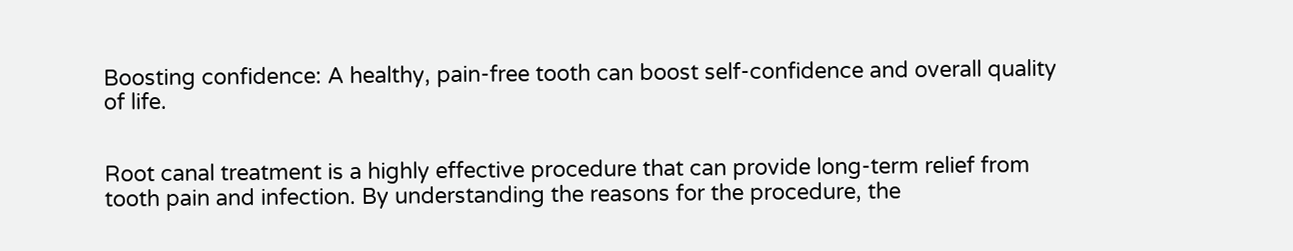Boosting confidence: A healthy, pain-free tooth can boost self-confidence and overall quality of life.


Root canal treatment is a highly effective procedure that can provide long-term relief from tooth pain and infection. By understanding the reasons for the procedure, the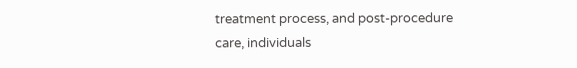treatment process, and post-procedure care, individuals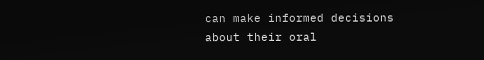can make informed decisions about their oral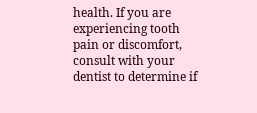health. If you are experiencing tooth pain or discomfort, consult with your dentist to determine if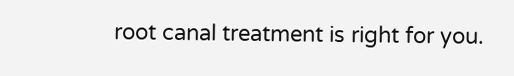root canal treatment is right for you.